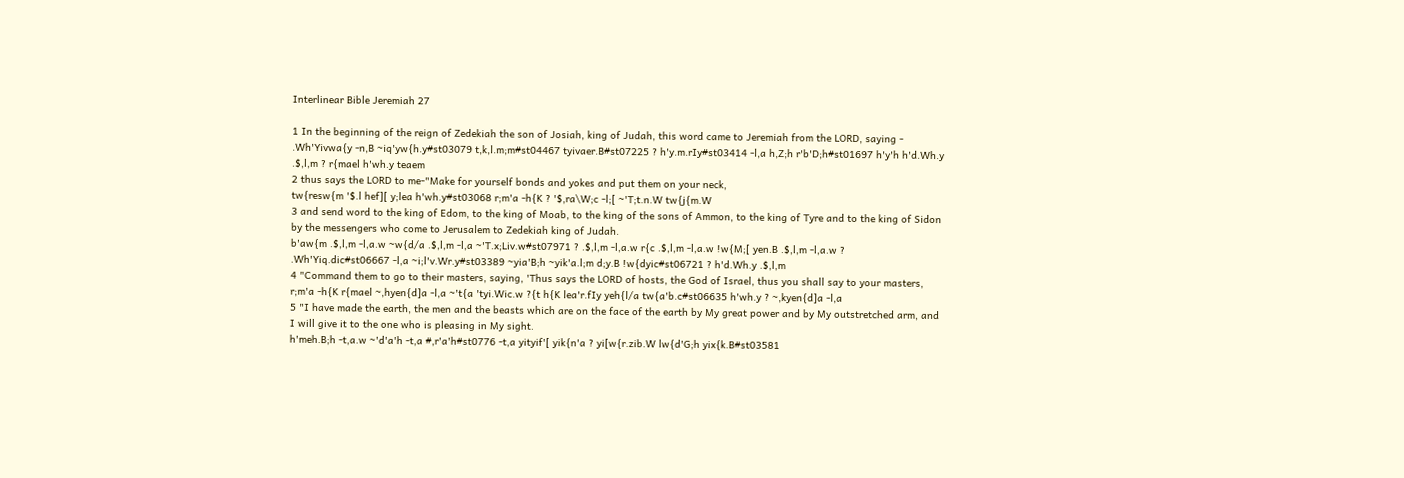Interlinear Bible Jeremiah 27

1 In the beginning of the reign of Zedekiah the son of Josiah, king of Judah, this word came to Jeremiah from the LORD, saying -
.Wh'Yivwa{y -n,B ~iq'yw{h.y#st03079 t,k,l.m;m#st04467 tyivaer.B#st07225 ? h'y.m.rIy#st03414 -l,a h,Z;h r'b'D;h#st01697 h'y'h h'd.Wh.y .$,l,m ? r{mael h'wh.y teaem
2 thus says the LORD to me-"Make for yourself bonds and yokes and put them on your neck,
tw{resw{m '$.l hef][ y;lea h'wh.y#st03068 r;m'a -h{K ? '$,ra\W;c -l;[ ~'T;t.n.W tw{j{m.W
3 and send word to the king of Edom, to the king of Moab, to the king of the sons of Ammon, to the king of Tyre and to the king of Sidon by the messengers who come to Jerusalem to Zedekiah king of Judah.
b'aw{m .$,l,m -l,a.w ~w{d/a .$,l,m -l,a ~'T.x;Liv.w#st07971 ? .$,l,m -l,a.w r{c .$,l,m -l,a.w !w{M;[ yen.B .$,l,m -l,a.w ? .Wh'Yiq.dic#st06667 -l,a ~i;l'v.Wr.y#st03389 ~yia'B;h ~yik'a.l;m d;y.B !w{dyic#st06721 ? h'd.Wh.y .$,l,m
4 "Command them to go to their masters, saying, 'Thus says the LORD of hosts, the God of Israel, thus you shall say to your masters,
r;m'a -h{K r{mael ~,hyen{d]a -l,a ~'t{a 'tyi.Wic.w ?{t h{K lea'r.fIy yeh{l/a tw{a'b.c#st06635 h'wh.y ? ~,kyen{d]a -l,a
5 "I have made the earth, the men and the beasts which are on the face of the earth by My great power and by My outstretched arm, and I will give it to the one who is pleasing in My sight.
h'meh.B;h -t,a.w ~'d'a'h -t,a #,r'a'h#st0776 -t,a yityif'[ yik{n'a ? yi[w{r.zib.W lw{d'G;h yix{k.B#st03581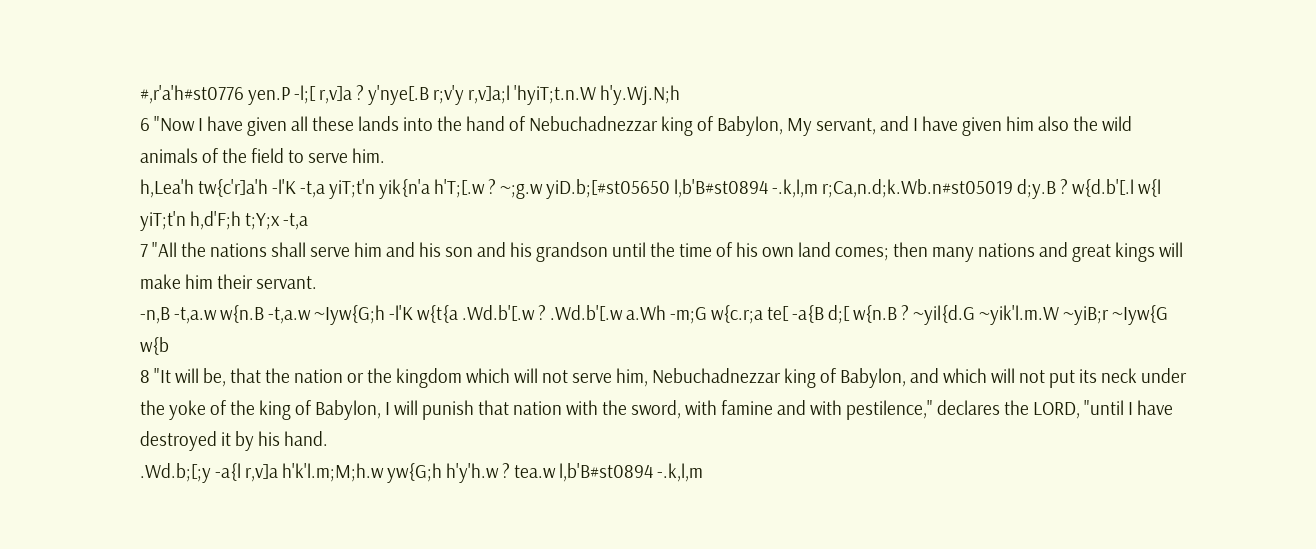#,r'a'h#st0776 yen.P -l;[ r,v]a ? y'nye[.B r;v'y r,v]a;l 'hyiT;t.n.W h'y.Wj.N;h
6 "Now I have given all these lands into the hand of Nebuchadnezzar king of Babylon, My servant, and I have given him also the wild animals of the field to serve him.
h,Lea'h tw{c'r]a'h -l'K -t,a yiT;t'n yik{n'a h'T;[.w ? ~;g.w yiD.b;[#st05650 l,b'B#st0894 -.k,l,m r;Ca,n.d;k.Wb.n#st05019 d;y.B ? w{d.b'[.l w{l yiT;t'n h,d'F;h t;Y;x -t,a
7 "All the nations shall serve him and his son and his grandson until the time of his own land comes; then many nations and great kings will make him their servant.
-n,B -t,a.w w{n.B -t,a.w ~Iyw{G;h -l'K w{t{a .Wd.b'[.w ? .Wd.b'[.w a.Wh -m;G w{c.r;a te[ -a{B d;[ w{n.B ? ~yil{d.G ~yik'l.m.W ~yiB;r ~Iyw{G w{b
8 "It will be, that the nation or the kingdom which will not serve him, Nebuchadnezzar king of Babylon, and which will not put its neck under the yoke of the king of Babylon, I will punish that nation with the sword, with famine and with pestilence," declares the LORD, "until I have destroyed it by his hand.
.Wd.b;[;y -a{l r,v]a h'k'l.m;M;h.w yw{G;h h'y'h.w ? tea.w l,b'B#st0894 -.k,l,m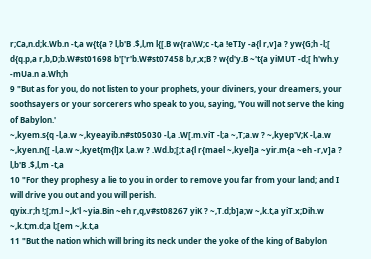r;Ca,n.d;k.Wb.n -t,a w{t{a ? l,b'B .$,l,m l{[.B w{ra\W;c -t,a !eTIy -a{l r,v]a ? yw{G;h -l;[ d{q.p,a r,b,D;b.W#st01698 b'['r'b.W#st07458 b,r,x;B ? w{d'y.B ~'t{a yiMUT -d;[ h'wh.y -mUa.n a.Wh;h
9 "But as for you, do not listen to your prophets, your diviners, your dreamers, your soothsayers or your sorcerers who speak to you, saying, 'You will not serve the king of Babylon.'
~,kyem.s{q -l,a.w ~,kyeayib.n#st05030 -l,a .W[.m.viT -l;a ~,T;a.w ? ~,kyep'V;K -l,a.w ~,kyen.n{[ -l,a.w ~,kyet{m{l]x l,a.w ? .Wd.b;[;t a{l r{mael ~,kyel]a ~yir.m{a ~eh -r,v]a ? l,b'B .$,l,m -t,a
10 "For they prophesy a lie to you in order to remove you far from your land; and I will drive you out and you will perish.
qyix.r;h !;[;m.l ~,k'l ~yia.Bin ~eh r,q,v#st08267 yiK ? ~,T.d;b]a;w ~,k.t,a yiT.x;Dih.w ~,k.t;m.d;a l;[em ~,k.t,a
11 "But the nation which will bring its neck under the yoke of the king of Babylon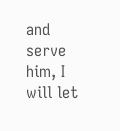and serve him, I will let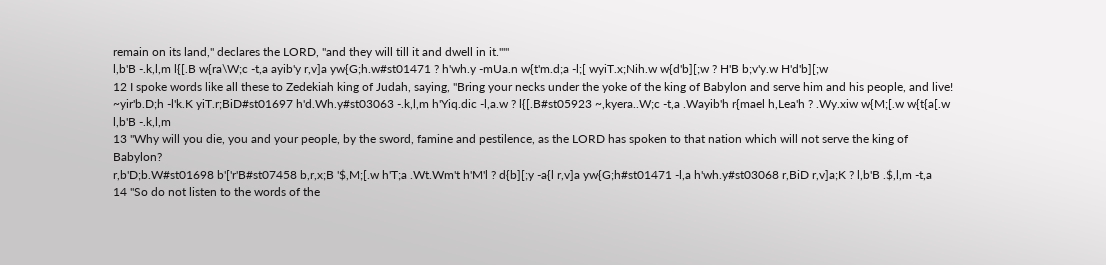remain on its land," declares the LORD, "and they will till it and dwell in it.""'
l,b'B -.k,l,m l{[.B w{ra\W;c -t,a ayib'y r,v]a yw{G;h.w#st01471 ? h'wh.y -mUa.n w{t'm.d;a -l;[ wyiT.x;Nih.w w{d'b][;w ? H'B b;v'y.w H'd'b][;w
12 I spoke words like all these to Zedekiah king of Judah, saying, "Bring your necks under the yoke of the king of Babylon and serve him and his people, and live!
~yir'b.D;h -l'k.K yiT.r;BiD#st01697 h'd.Wh.y#st03063 -.k,l,m h'Yiq.dic -l,a.w ? l{[.B#st05923 ~,kyera..W;c -t,a .Wayib'h r{mael h,Lea'h ? .Wy.xiw w{M;[.w w{t{a[.w l,b'B -.k,l,m
13 "Why will you die, you and your people, by the sword, famine and pestilence, as the LORD has spoken to that nation which will not serve the king of Babylon?
r,b'D;b.W#st01698 b'['r'B#st07458 b,r,x;B '$,M;[.w h'T;a .Wt.Wm't h'M'l ? d{b][;y -a{l r,v]a yw{G;h#st01471 -l,a h'wh.y#st03068 r,BiD r,v]a;K ? l,b'B .$,l,m -t,a
14 "So do not listen to the words of the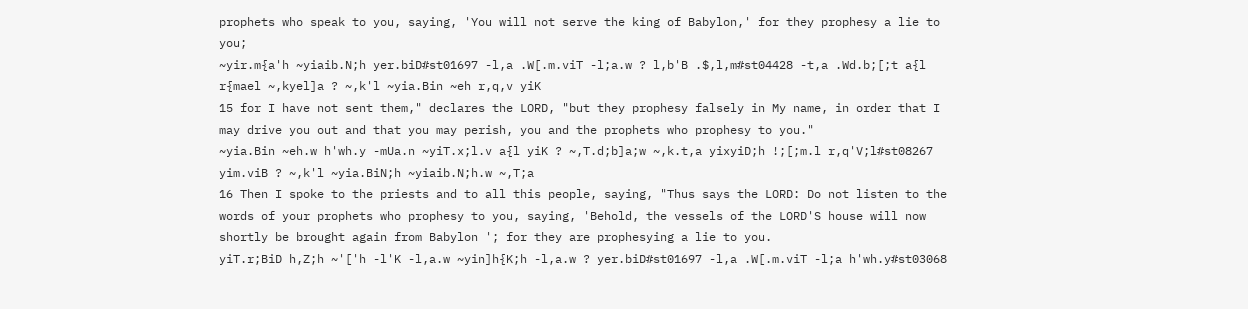prophets who speak to you, saying, 'You will not serve the king of Babylon,' for they prophesy a lie to you;
~yir.m{a'h ~yiaib.N;h yer.biD#st01697 -l,a .W[.m.viT -l;a.w ? l,b'B .$,l,m#st04428 -t,a .Wd.b;[;t a{l r{mael ~,kyel]a ? ~,k'l ~yia.Bin ~eh r,q,v yiK
15 for I have not sent them," declares the LORD, "but they prophesy falsely in My name, in order that I may drive you out and that you may perish, you and the prophets who prophesy to you."
~yia.Bin ~eh.w h'wh.y -mUa.n ~yiT.x;l.v a{l yiK ? ~,T.d;b]a;w ~,k.t,a yixyiD;h !;[;m.l r,q'V;l#st08267 yim.viB ? ~,k'l ~yia.BiN;h ~yiaib.N;h.w ~,T;a
16 Then I spoke to the priests and to all this people, saying, "Thus says the LORD: Do not listen to the words of your prophets who prophesy to you, saying, 'Behold, the vessels of the LORD'S house will now shortly be brought again from Babylon '; for they are prophesying a lie to you.
yiT.r;BiD h,Z;h ~'['h -l'K -l,a.w ~yin]h{K;h -l,a.w ? yer.biD#st01697 -l,a .W[.m.viT -l;a h'wh.y#st03068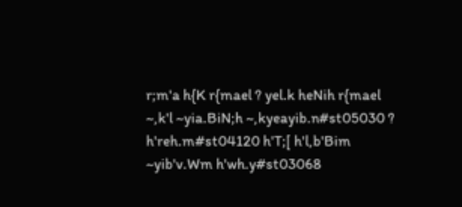r;m'a h{K r{mael ? yel.k heNih r{mael ~,k'l ~yia.BiN;h ~,kyeayib.n#st05030 ? h'reh.m#st04120 h'T;[ h'l,b'Bim ~yib'v.Wm h'wh.y#st03068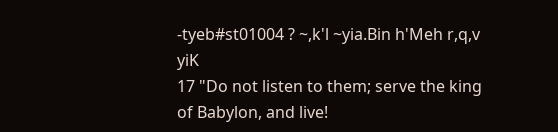-tyeb#st01004 ? ~,k'l ~yia.Bin h'Meh r,q,v yiK
17 "Do not listen to them; serve the king of Babylon, and live!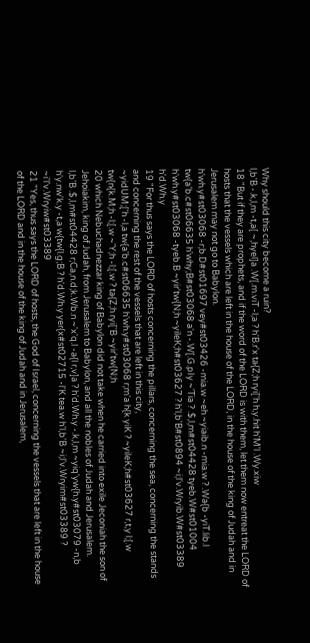Why should this city become a ruin?
l,b'B -.k,l,m -t,a[ ~,hyel]a .W[.m.viT -l;a ? h'B.r'x ta{Z;h ryi['h h,y.hit h'M'l .Wy.xiw
18 "But if they are prophets, and if the word of the LORD is with them, let them now entreat the LORD of hosts that the vessels which are left in the house of the LORD, in the house of the king of Judah and in Jerusalem may not go to Babylon.
h'wh.y#st03068 -r;b.D#st01697 vey#st03426 -mia.w ~eh ~yiaib.n -mia.w ? .Wa{b -yiT.lib.l tw{a'b.c#st06635 h'why;B#st03068 a'n -.W[.G.pIy ~'Tia ? .$,l,m#st04428 tyeb.W#st01004 h'wh.y#st03068 -tyeb.B ~yir'tw{N;h ~yileK;h#st03627 ? h'l,b'B#st0894 ~i;l'v.Wryib.W#st03389 h'd.Wh.y
19 "For thus says the LORD of hosts concerning the pillars, concerning the sea, concerning the stands and concerning the rest of the vessels that are left in this city,
~yidUM;['h -l,a tw{a'b.c#st06635 h'wh.y#st03068 r;m'a h{k yiK ? ~yileK;h#st03627 r,t,y l;[.w tw{n{k.M;h -l;[.w ~'Y;h -l;[.w ? ta{Z;h ryi['B ~yir'tw{N;h
20 which Nebuchadnezzar king of Babylon did not take when he carried into exile Jeconiah the son of Jehoiakim, king of Judah, from Jerusalem to Babylon, and all the nobles of Judah and Jerusalem.
l,b'B .$,l,m#st04428 r;Ca,n.d;k.Wb.n ~'x'q.l -a{l r,v]a ? h'd.Wh.y -.k,l,m ~yiq'yw{h.y#st03079 -n,b h'y.nw'k.y -t,a w{tw{l.g;B ? h'd.Wh.y yer{x#st02715 -l'K tea.w h'l,b'B ~i;l'v.Wryim#st03389 ? ~i'l'v.Wryiw#st03389
21 "Yes, thus says the LORD of hosts, the God of Israel, concerning the vessels that are left in the house of the LORD and in the house of the king of Judah and in Jerusalem,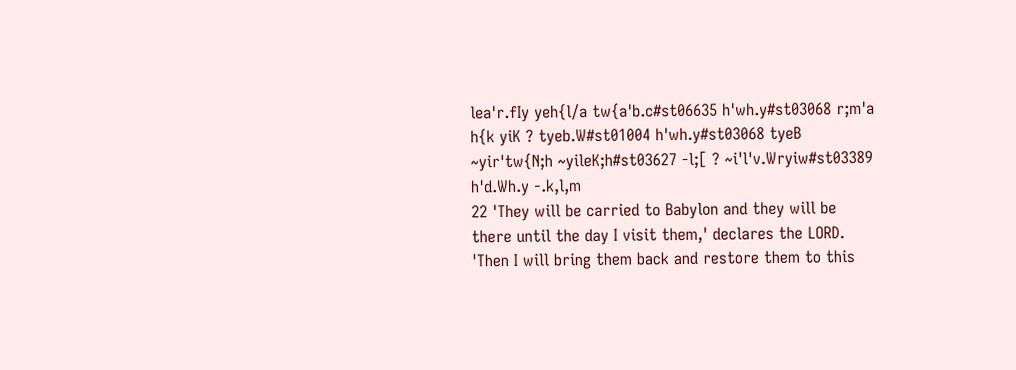lea'r.fIy yeh{l/a tw{a'b.c#st06635 h'wh.y#st03068 r;m'a h{k yiK ? tyeb.W#st01004 h'wh.y#st03068 tyeB ~yir'tw{N;h ~yileK;h#st03627 -l;[ ? ~i'l'v.Wryiw#st03389 h'd.Wh.y -.k,l,m
22 'They will be carried to Babylon and they will be there until the day I visit them,' declares the LORD. 'Then I will bring them back and restore them to this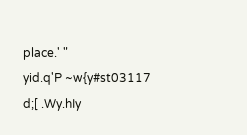place.' "
yid.q'P ~w{y#st03117 d;[ .Wy.hIy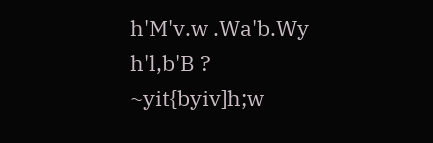h'M'v.w .Wa'b.Wy h'l,b'B ? ~yit{byiv]h;w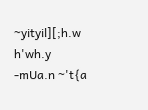~yityil][;h.w h'wh.y -mUa.n ~'t{a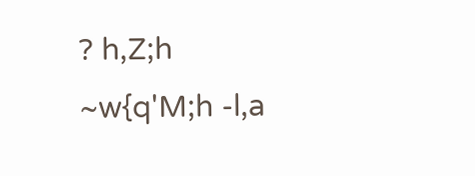? h,Z;h ~w{q'M;h -l,a